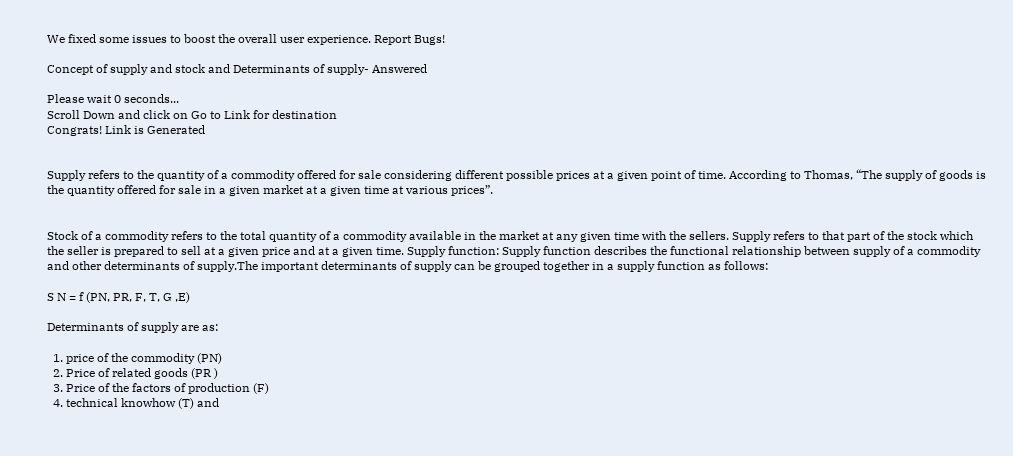We fixed some issues to boost the overall user experience. Report Bugs!

Concept of supply and stock and Determinants of supply- Answered

Please wait 0 seconds...
Scroll Down and click on Go to Link for destination
Congrats! Link is Generated


Supply refers to the quantity of a commodity offered for sale considering different possible prices at a given point of time. According to Thomas, “The supply of goods is the quantity offered for sale in a given market at a given time at various prices”.


Stock of a commodity refers to the total quantity of a commodity available in the market at any given time with the sellers. Supply refers to that part of the stock which the seller is prepared to sell at a given price and at a given time. Supply function: Supply function describes the functional relationship between supply of a commodity and other determinants of supply.The important determinants of supply can be grouped together in a supply function as follows:

S N = f (PN, PR, F, T, G ,E)

Determinants of supply are as:

  1. price of the commodity (PN)
  2. Price of related goods (PR )
  3. Price of the factors of production (F)
  4. technical knowhow (T) and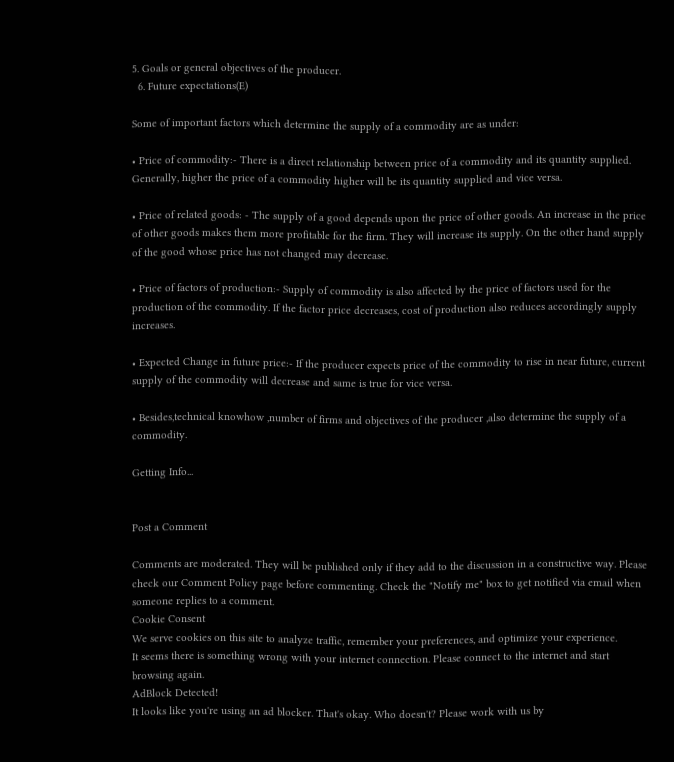5. Goals or general objectives of the producer.
  6. Future expectations(E)

Some of important factors which determine the supply of a commodity are as under:

• Price of commodity:- There is a direct relationship between price of a commodity and its quantity supplied. Generally, higher the price of a commodity higher will be its quantity supplied and vice versa.

• Price of related goods: - The supply of a good depends upon the price of other goods. An increase in the price of other goods makes them more profitable for the firm. They will increase its supply. On the other hand supply of the good whose price has not changed may decrease.

• Price of factors of production:- Supply of commodity is also affected by the price of factors used for the production of the commodity. If the factor price decreases, cost of production also reduces accordingly supply increases.

• Expected Change in future price:- If the producer expects price of the commodity to rise in near future, current supply of the commodity will decrease and same is true for vice versa.

• Besides,technical knowhow ,number of firms and objectives of the producer ,also determine the supply of a commodity.

Getting Info...


Post a Comment

Comments are moderated. They will be published only if they add to the discussion in a constructive way. Please check our Comment Policy page before commenting. Check the "Notify me" box to get notified via email when someone replies to a comment.
Cookie Consent
We serve cookies on this site to analyze traffic, remember your preferences, and optimize your experience.
It seems there is something wrong with your internet connection. Please connect to the internet and start browsing again.
AdBlock Detected!
It looks like you're using an ad blocker. That's okay. Who doesn't? Please work with us by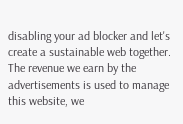disabling your ad blocker and let's create a sustainable web together. The revenue we earn by the advertisements is used to manage this website, we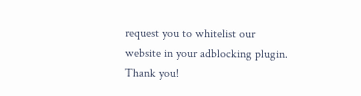request you to whitelist our website in your adblocking plugin.
Thank you!